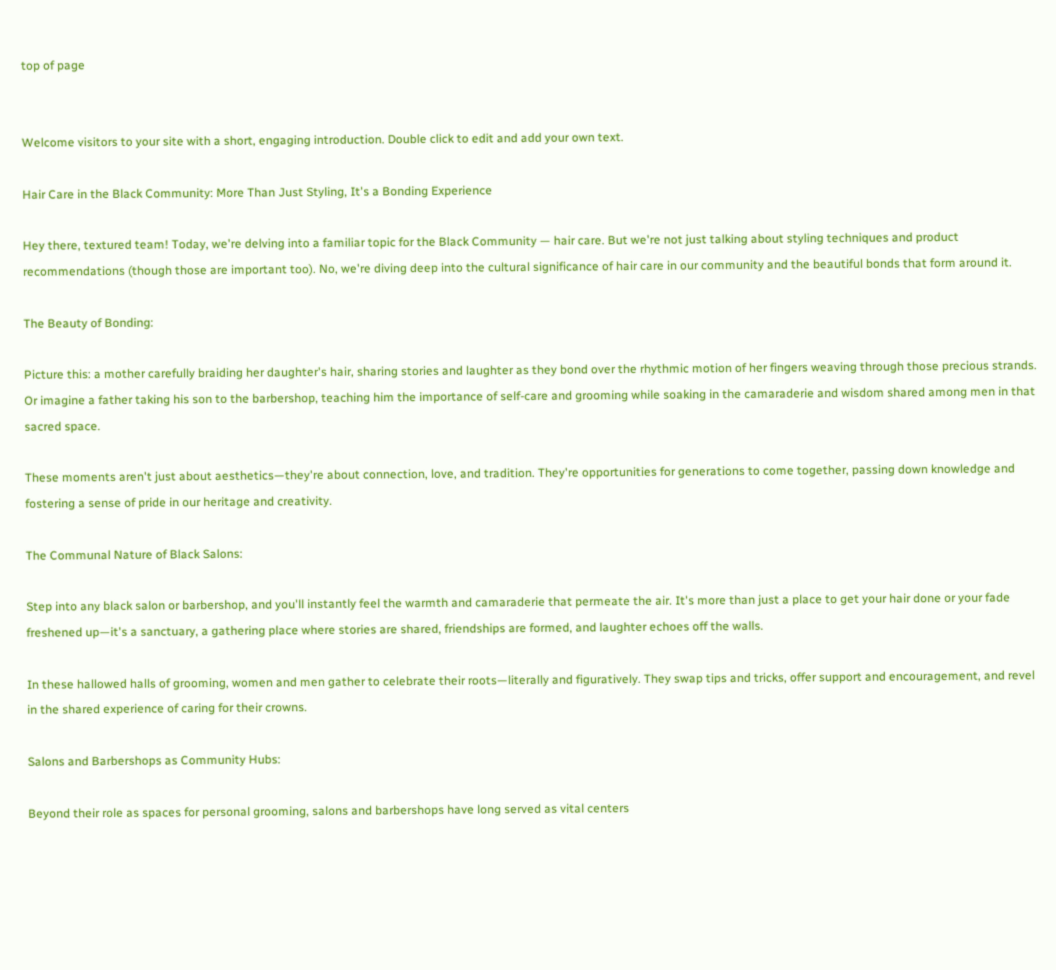top of page


Welcome visitors to your site with a short, engaging introduction. Double click to edit and add your own text.

Hair Care in the Black Community: More Than Just Styling, It's a Bonding Experience

Hey there, textured team! Today, we're delving into a familiar topic for the Black Community — hair care. But we're not just talking about styling techniques and product recommendations (though those are important too). No, we're diving deep into the cultural significance of hair care in our community and the beautiful bonds that form around it.

The Beauty of Bonding:

Picture this: a mother carefully braiding her daughter's hair, sharing stories and laughter as they bond over the rhythmic motion of her fingers weaving through those precious strands. Or imagine a father taking his son to the barbershop, teaching him the importance of self-care and grooming while soaking in the camaraderie and wisdom shared among men in that sacred space.

These moments aren't just about aesthetics—they're about connection, love, and tradition. They're opportunities for generations to come together, passing down knowledge and fostering a sense of pride in our heritage and creativity.

The Communal Nature of Black Salons:

Step into any black salon or barbershop, and you'll instantly feel the warmth and camaraderie that permeate the air. It's more than just a place to get your hair done or your fade freshened up—it's a sanctuary, a gathering place where stories are shared, friendships are formed, and laughter echoes off the walls.

In these hallowed halls of grooming, women and men gather to celebrate their roots—literally and figuratively. They swap tips and tricks, offer support and encouragement, and revel in the shared experience of caring for their crowns.

Salons and Barbershops as Community Hubs:

Beyond their role as spaces for personal grooming, salons and barbershops have long served as vital centers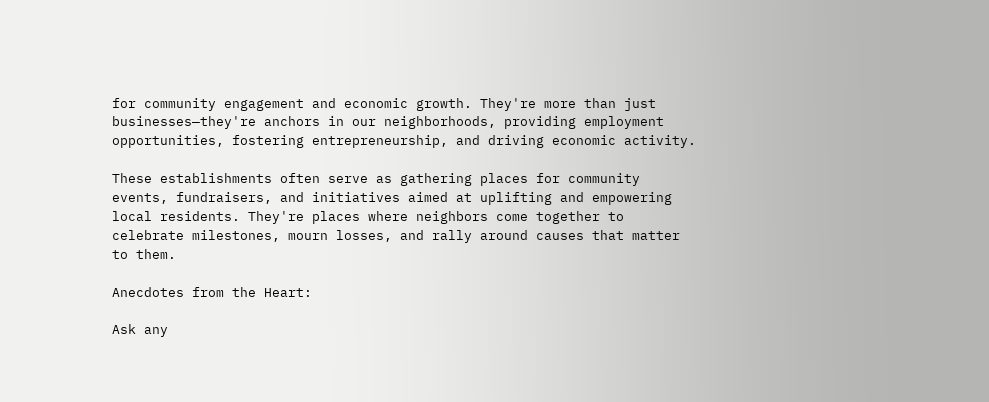for community engagement and economic growth. They're more than just businesses—they're anchors in our neighborhoods, providing employment opportunities, fostering entrepreneurship, and driving economic activity.

These establishments often serve as gathering places for community events, fundraisers, and initiatives aimed at uplifting and empowering local residents. They're places where neighbors come together to celebrate milestones, mourn losses, and rally around causes that matter to them.

Anecdotes from the Heart:

Ask any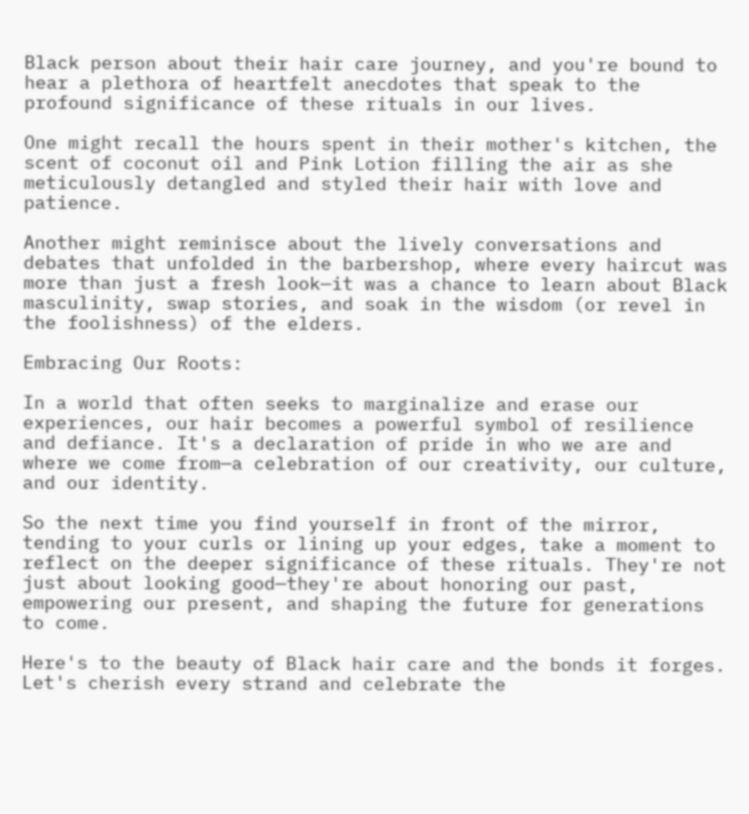Black person about their hair care journey, and you're bound to hear a plethora of heartfelt anecdotes that speak to the profound significance of these rituals in our lives.

One might recall the hours spent in their mother's kitchen, the scent of coconut oil and Pink Lotion filling the air as she meticulously detangled and styled their hair with love and patience.

Another might reminisce about the lively conversations and debates that unfolded in the barbershop, where every haircut was more than just a fresh look—it was a chance to learn about Black masculinity, swap stories, and soak in the wisdom (or revel in the foolishness) of the elders.

Embracing Our Roots:

In a world that often seeks to marginalize and erase our experiences, our hair becomes a powerful symbol of resilience and defiance. It's a declaration of pride in who we are and where we come from—a celebration of our creativity, our culture, and our identity.

So the next time you find yourself in front of the mirror, tending to your curls or lining up your edges, take a moment to reflect on the deeper significance of these rituals. They're not just about looking good—they're about honoring our past, empowering our present, and shaping the future for generations to come.

Here's to the beauty of Black hair care and the bonds it forges. Let's cherish every strand and celebrate the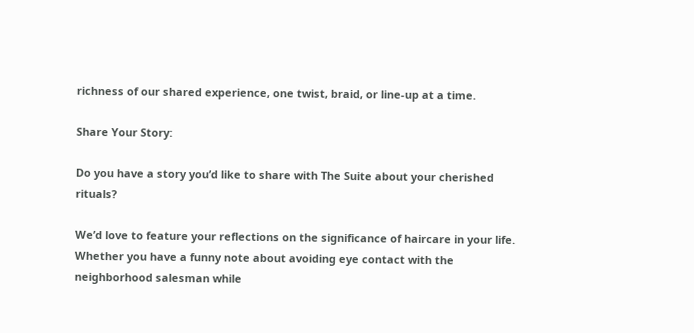richness of our shared experience, one twist, braid, or line-up at a time.

Share Your Story:

Do you have a story you’d like to share with The Suite about your cherished rituals?

We’d love to feature your reflections on the significance of haircare in your life. Whether you have a funny note about avoiding eye contact with the neighborhood salesman while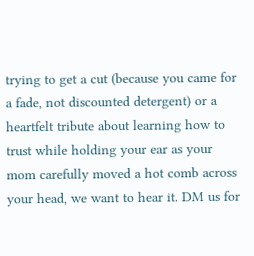trying to get a cut (because you came for a fade, not discounted detergent) or a heartfelt tribute about learning how to trust while holding your ear as your mom carefully moved a hot comb across your head, we want to hear it. DM us for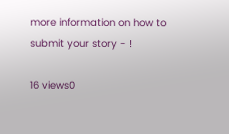more information on how to submit your story - !

16 views0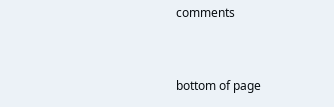comments


bottom of page